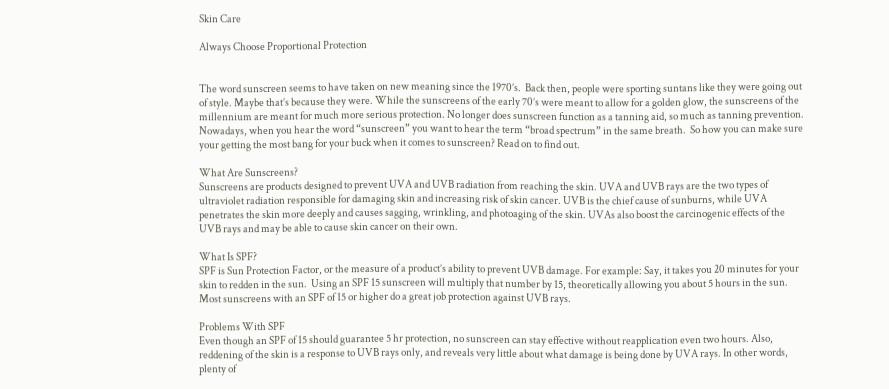Skin Care

Always Choose Proportional Protection


The word sunscreen seems to have taken on new meaning since the 1970’s.  Back then, people were sporting suntans like they were going out of style. Maybe that’s because they were. While the sunscreens of the early 70’s were meant to allow for a golden glow, the sunscreens of the millennium are meant for much more serious protection. No longer does sunscreen function as a tanning aid, so much as tanning prevention. Nowadays, when you hear the word “sunscreen” you want to hear the term “broad spectrum” in the same breath.  So how you can make sure your getting the most bang for your buck when it comes to sunscreen? Read on to find out.

What Are Sunscreens?
Sunscreens are products designed to prevent UVA and UVB radiation from reaching the skin. UVA and UVB rays are the two types of ultraviolet radiation responsible for damaging skin and increasing risk of skin cancer. UVB is the chief cause of sunburns, while UVA penetrates the skin more deeply and causes sagging, wrinkling, and photoaging of the skin. UVAs also boost the carcinogenic effects of the UVB rays and may be able to cause skin cancer on their own.

What Is SPF?
SPF is Sun Protection Factor, or the measure of a product’s ability to prevent UVB damage. For example: Say, it takes you 20 minutes for your skin to redden in the sun.  Using an SPF 15 sunscreen will multiply that number by 15, theoretically allowing you about 5 hours in the sun.  Most sunscreens with an SPF of 15 or higher do a great job protection against UVB rays.

Problems With SPF
Even though an SPF of 15 should guarantee 5 hr protection, no sunscreen can stay effective without reapplication even two hours. Also, reddening of the skin is a response to UVB rays only, and reveals very little about what damage is being done by UVA rays. In other words, plenty of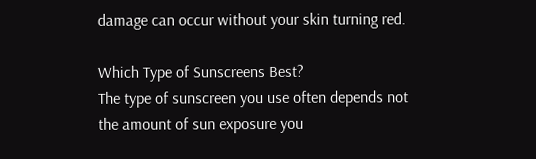damage can occur without your skin turning red.

Which Type of Sunscreens Best?
The type of sunscreen you use often depends not the amount of sun exposure you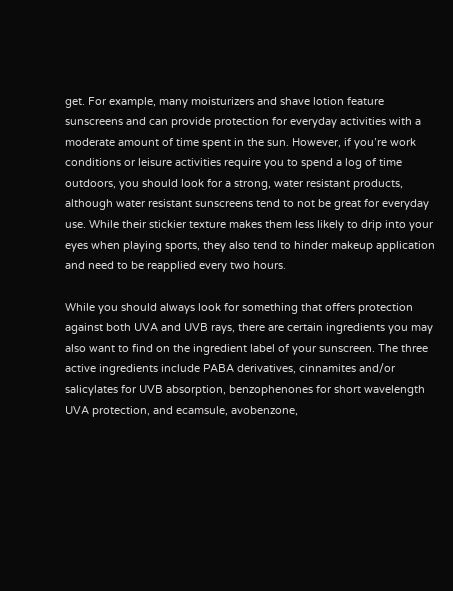get. For example, many moisturizers and shave lotion feature sunscreens and can provide protection for everyday activities with a moderate amount of time spent in the sun. However, if you’re work conditions or leisure activities require you to spend a log of time outdoors, you should look for a strong, water resistant products, although water resistant sunscreens tend to not be great for everyday use. While their stickier texture makes them less likely to drip into your eyes when playing sports, they also tend to hinder makeup application and need to be reapplied every two hours.

While you should always look for something that offers protection against both UVA and UVB rays, there are certain ingredients you may also want to find on the ingredient label of your sunscreen. The three active ingredients include PABA derivatives, cinnamites and/or salicylates for UVB absorption, benzophenones for short wavelength UVA protection, and ecamsule, avobenzone,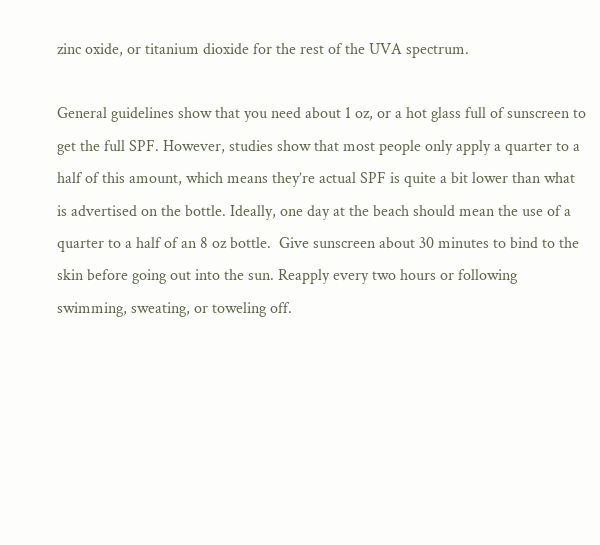zinc oxide, or titanium dioxide for the rest of the UVA spectrum.

General guidelines show that you need about 1 oz, or a hot glass full of sunscreen to get the full SPF. However, studies show that most people only apply a quarter to a half of this amount, which means they’re actual SPF is quite a bit lower than what is advertised on the bottle. Ideally, one day at the beach should mean the use of a quarter to a half of an 8 oz bottle.  Give sunscreen about 30 minutes to bind to the skin before going out into the sun. Reapply every two hours or following swimming, sweating, or toweling off.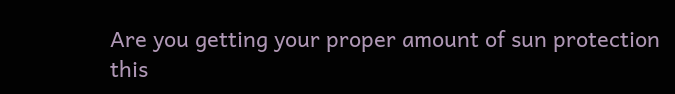Are you getting your proper amount of sun protection this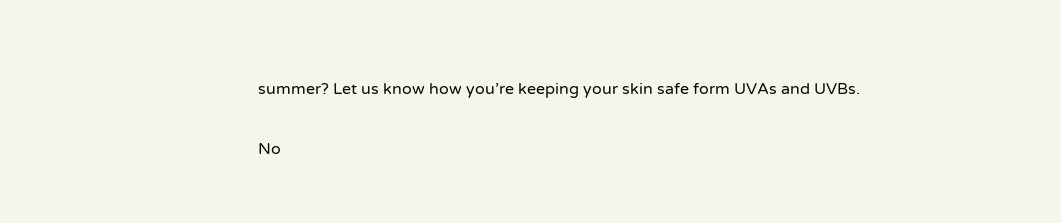summer? Let us know how you’re keeping your skin safe form UVAs and UVBs.

No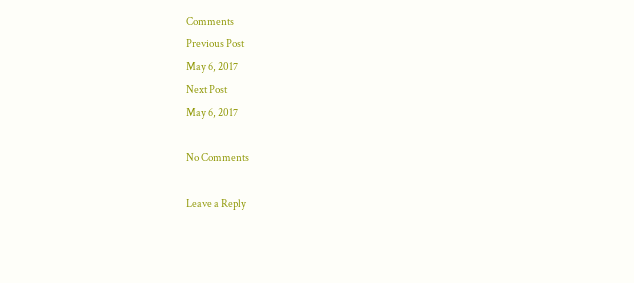Comments
Previous Post
May 6, 2017
Next Post
May 6, 2017

No Comments

Leave a Reply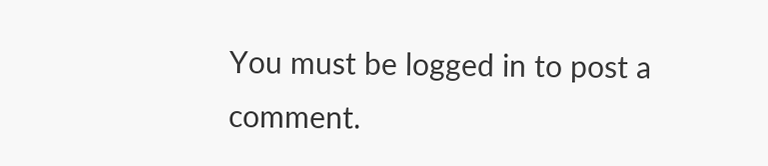You must be logged in to post a comment.